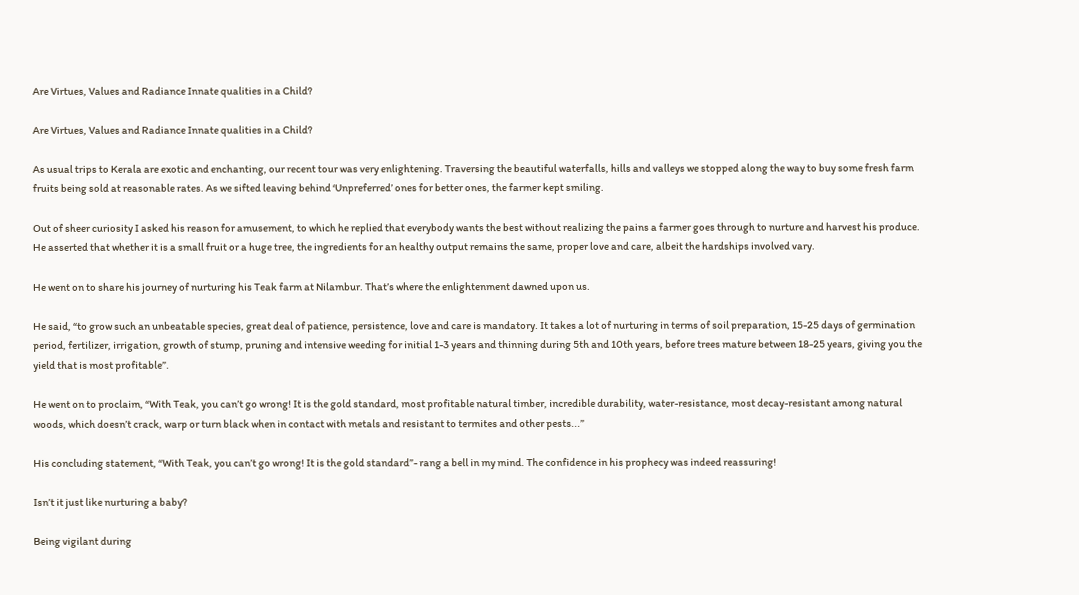Are Virtues, Values and Radiance Innate qualities in a Child?

Are Virtues, Values and Radiance Innate qualities in a Child?

As usual trips to Kerala are exotic and enchanting, our recent tour was very enlightening. Traversing the beautiful waterfalls, hills and valleys we stopped along the way to buy some fresh farm fruits being sold at reasonable rates. As we sifted leaving behind ‘Unpreferred’ ones for better ones, the farmer kept smiling.

Out of sheer curiosity I asked his reason for amusement, to which he replied that everybody wants the best without realizing the pains a farmer goes through to nurture and harvest his produce. He asserted that whether it is a small fruit or a huge tree, the ingredients for an healthy output remains the same, proper love and care, albeit the hardships involved vary.

He went on to share his journey of nurturing his Teak farm at Nilambur. That’s where the enlightenment dawned upon us.

He said, “to grow such an unbeatable species, great deal of patience, persistence, love and care is mandatory. It takes a lot of nurturing in terms of soil preparation, 15-25 days of germination period, fertilizer, irrigation, growth of stump, pruning and intensive weeding for initial 1-3 years and thinning during 5th and 10th years, before trees mature between 18-25 years, giving you the yield that is most profitable”.

He went on to proclaim, “With Teak, you can’t go wrong! It is the gold standard, most profitable natural timber, incredible durability, water-resistance, most decay-resistant among natural woods, which doesn’t crack, warp or turn black when in contact with metals and resistant to termites and other pests...”

His concluding statement, “With Teak, you can’t go wrong! It is the gold standard”- rang a bell in my mind. The confidence in his prophecy was indeed reassuring!

Isn’t it just like nurturing a baby?

Being vigilant during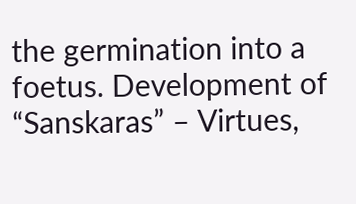the germination into a foetus. Development of “Sanskaras” – Virtues,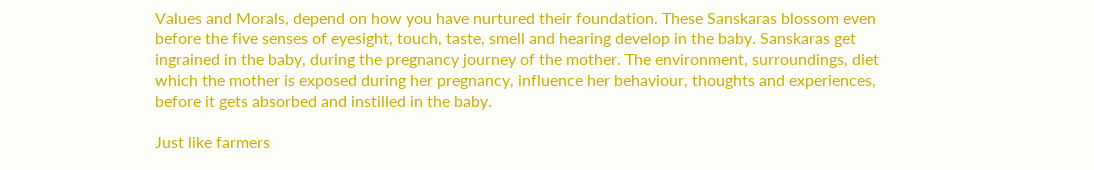Values and Morals, depend on how you have nurtured their foundation. These Sanskaras blossom even before the five senses of eyesight, touch, taste, smell and hearing develop in the baby. Sanskaras get ingrained in the baby, during the pregnancy journey of the mother. The environment, surroundings, diet which the mother is exposed during her pregnancy, influence her behaviour, thoughts and experiences, before it gets absorbed and instilled in the baby.

Just like farmers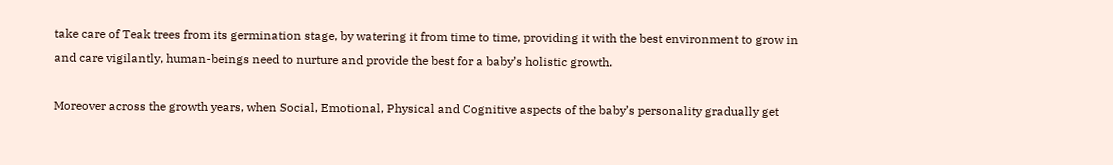take care of Teak trees from its germination stage, by watering it from time to time, providing it with the best environment to grow in and care vigilantly, human-beings need to nurture and provide the best for a baby’s holistic growth.

Moreover across the growth years, when Social, Emotional, Physical and Cognitive aspects of the baby’s personality gradually get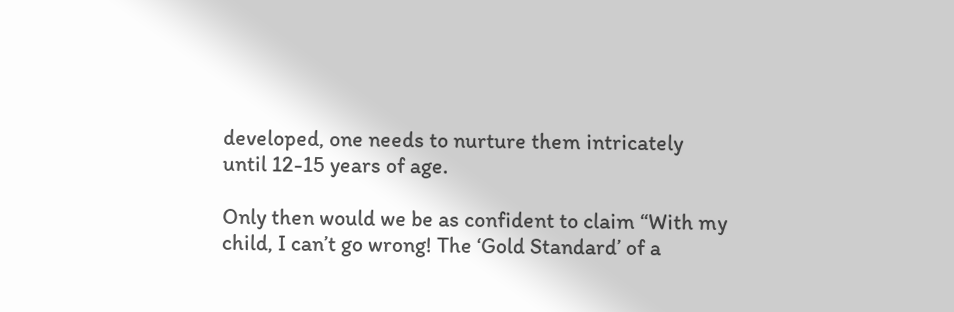developed, one needs to nurture them intricately until 12-15 years of age.

Only then would we be as confident to claim “With my child, I can’t go wrong! The ‘Gold Standard’ of a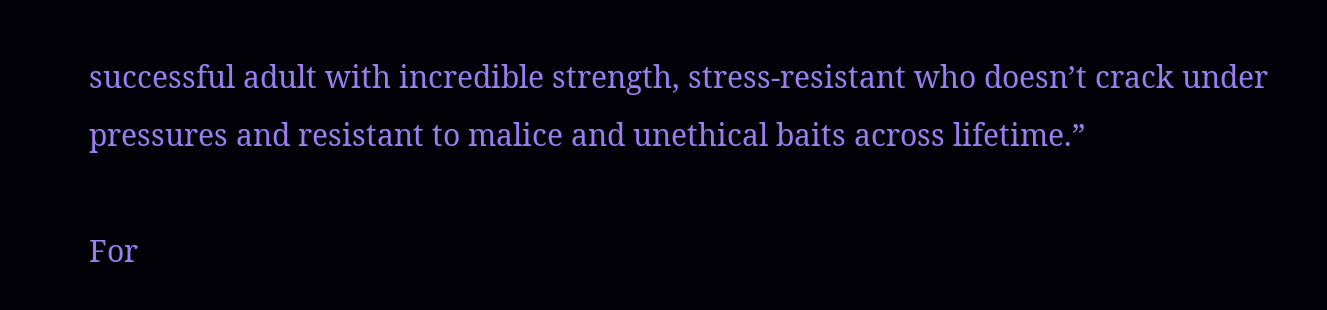successful adult with incredible strength, stress-resistant who doesn’t crack under pressures and resistant to malice and unethical baits across lifetime.”

For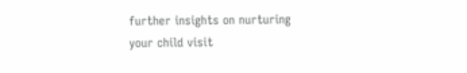further insights on nurturing your child visit